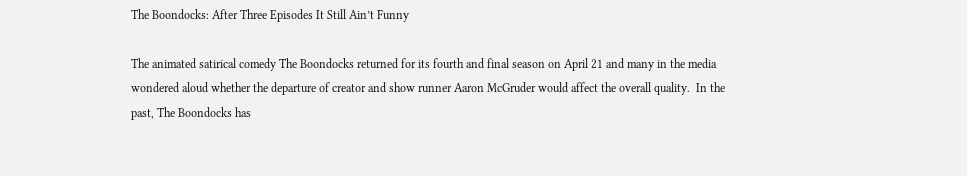The Boondocks: After Three Episodes It Still Ain’t Funny

The animated satirical comedy The Boondocks returned for its fourth and final season on April 21 and many in the media wondered aloud whether the departure of creator and show runner Aaron McGruder would affect the overall quality.  In the past, The Boondocks has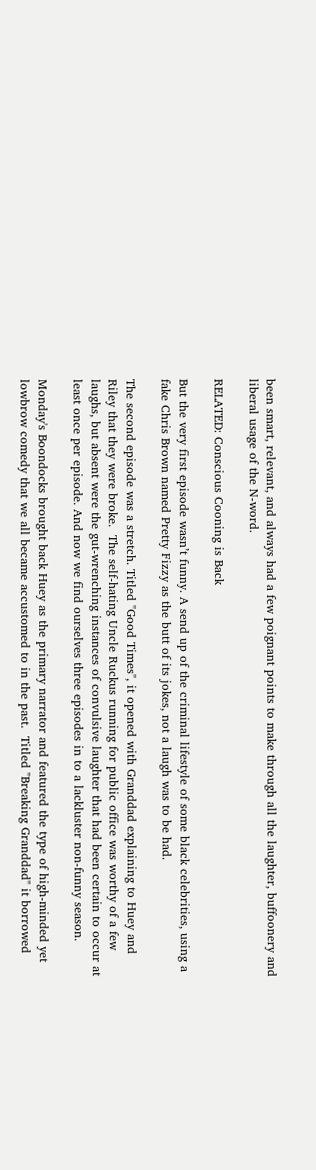been smart, relevant, and always had a few poignant points to make through all the laughter, buffoonery and liberal usage of the N-word.

RELATED: Conscious Cooning is Back

But the very first episode wasn’t funny. A send up of the criminal lifestyle of some black celebrities, using a fake Chris Brown named Pretty Fizzy as the butt of its jokes, not a laugh was to be had.

The second episode was a stretch. Titled "Good Times", it opened with Granddad explaining to Huey and Riley that they were broke.  The self-hating Uncle Ruckus running for public office was worthy of a few laughs, but absent were the gut-wrenching instances of convulsive laughter that had been certain to occur at least once per episode. And now we find ourselves three episodes in to a lackluster non-funny season.

Monday's Boondocks brought back Huey as the primary narrator and featured the type of high-minded yet lowbrow comedy that we all became accustomed to in the past.  Titled "Breaking Granddad" it borrowed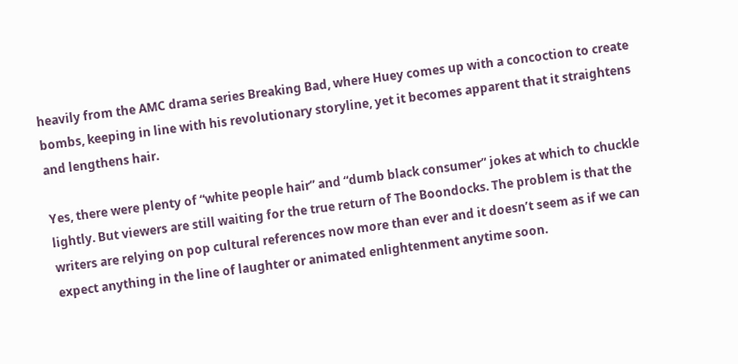heavily from the AMC drama series Breaking Bad, where Huey comes up with a concoction to create bombs, keeping in line with his revolutionary storyline, yet it becomes apparent that it straightens and lengthens hair.

Yes, there were plenty of “white people hair” and “dumb black consumer” jokes at which to chuckle lightly. But viewers are still waiting for the true return of The Boondocks. The problem is that the writers are relying on pop cultural references now more than ever and it doesn’t seem as if we can expect anything in the line of laughter or animated enlightenment anytime soon.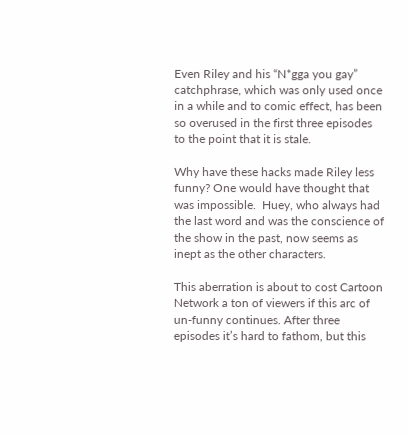Even Riley and his “N*gga you gay” catchphrase, which was only used once in a while and to comic effect, has been so overused in the first three episodes to the point that it is stale.

Why have these hacks made Riley less funny? One would have thought that was impossible.  Huey, who always had the last word and was the conscience of the show in the past, now seems as inept as the other characters.

This aberration is about to cost Cartoon Network a ton of viewers if this arc of un-funny continues. After three episodes it’s hard to fathom, but this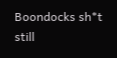Boondocks sh*t still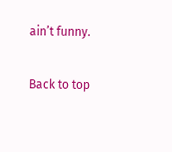ain’t funny.

Back to top